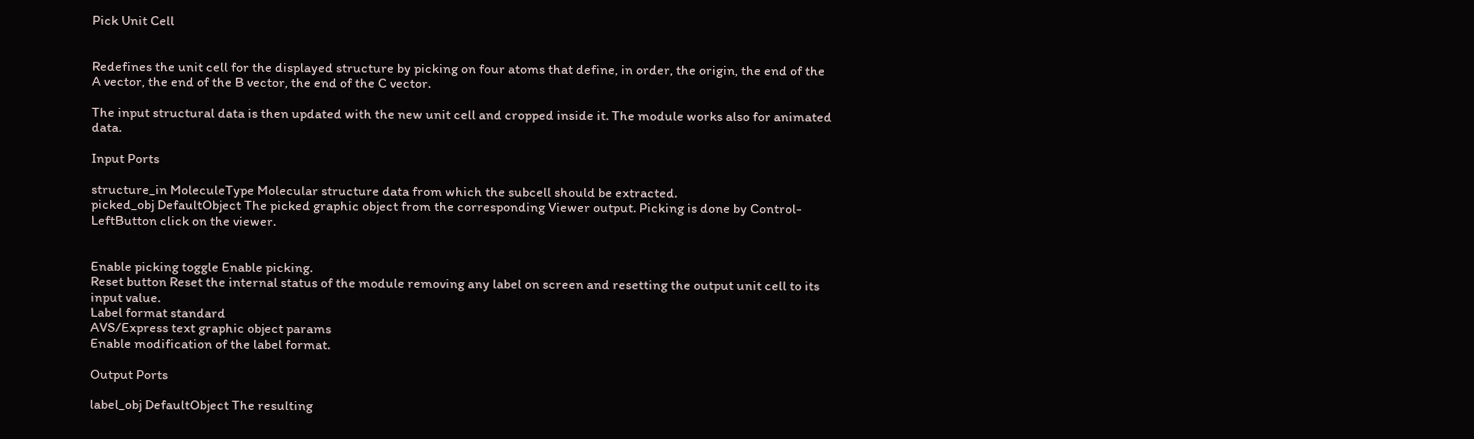Pick Unit Cell


Redefines the unit cell for the displayed structure by picking on four atoms that define, in order, the origin, the end of the A vector, the end of the B vector, the end of the C vector.

The input structural data is then updated with the new unit cell and cropped inside it. The module works also for animated data.

Input Ports

structure_in MoleculeType Molecular structure data from which the subcell should be extracted.
picked_obj DefaultObject The picked graphic object from the corresponding Viewer output. Picking is done by Control-LeftButton click on the viewer.


Enable picking toggle Enable picking.
Reset button Reset the internal status of the module removing any label on screen and resetting the output unit cell to its input value.
Label format standard
AVS/Express text graphic object params
Enable modification of the label format.

Output Ports

label_obj DefaultObject The resulting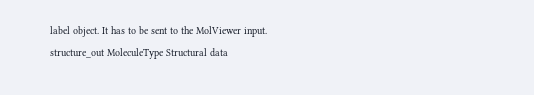label object. It has to be sent to the MolViewer input.
structure_out MoleculeType Structural data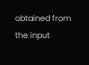obtained from the input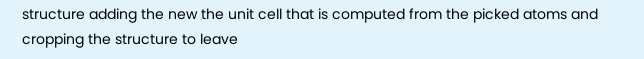structure adding the new the unit cell that is computed from the picked atoms and cropping the structure to leave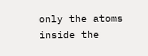only the atoms inside the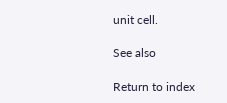unit cell.

See also

Return to index